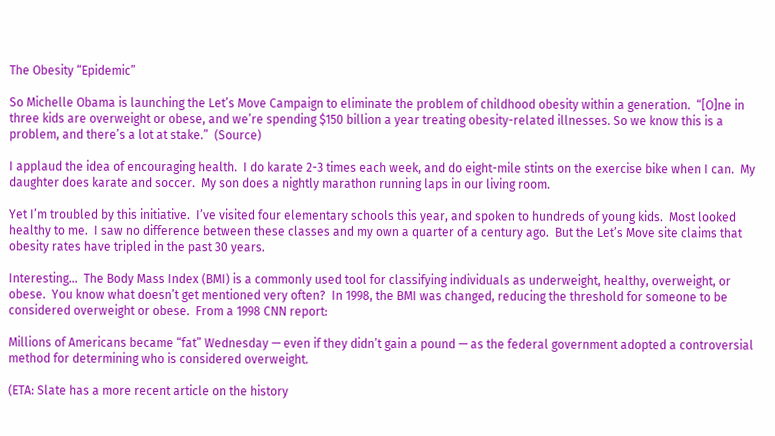The Obesity “Epidemic”

So Michelle Obama is launching the Let’s Move Campaign to eliminate the problem of childhood obesity within a generation.  “[O]ne in three kids are overweight or obese, and we’re spending $150 billion a year treating obesity-related illnesses. So we know this is a problem, and there’s a lot at stake.”  (Source)

I applaud the idea of encouraging health.  I do karate 2-3 times each week, and do eight-mile stints on the exercise bike when I can.  My daughter does karate and soccer.  My son does a nightly marathon running laps in our living room.

Yet I’m troubled by this initiative.  I’ve visited four elementary schools this year, and spoken to hundreds of young kids.  Most looked healthy to me.  I saw no difference between these classes and my own a quarter of a century ago.  But the Let’s Move site claims that obesity rates have tripled in the past 30 years.

Interesting…  The Body Mass Index (BMI) is a commonly used tool for classifying individuals as underweight, healthy, overweight, or obese.  You know what doesn’t get mentioned very often?  In 1998, the BMI was changed, reducing the threshold for someone to be considered overweight or obese.  From a 1998 CNN report:

Millions of Americans became “fat” Wednesday — even if they didn’t gain a pound — as the federal government adopted a controversial method for determining who is considered overweight.

(ETA: Slate has a more recent article on the history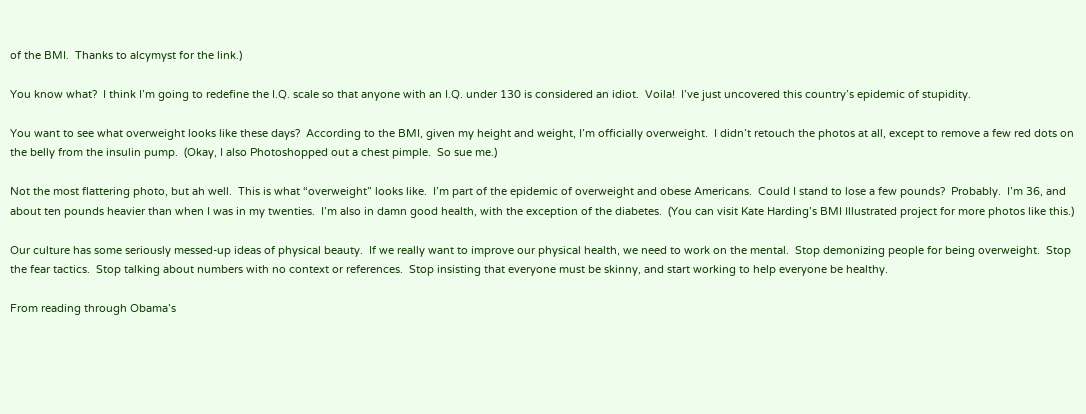of the BMI.  Thanks to alcymyst for the link.)

You know what?  I think I’m going to redefine the I.Q. scale so that anyone with an I.Q. under 130 is considered an idiot.  Voila!  I’ve just uncovered this country’s epidemic of stupidity.

You want to see what overweight looks like these days?  According to the BMI, given my height and weight, I’m officially overweight.  I didn’t retouch the photos at all, except to remove a few red dots on the belly from the insulin pump.  (Okay, I also Photoshopped out a chest pimple.  So sue me.)

Not the most flattering photo, but ah well.  This is what “overweight” looks like.  I’m part of the epidemic of overweight and obese Americans.  Could I stand to lose a few pounds?  Probably.  I’m 36, and about ten pounds heavier than when I was in my twenties.  I’m also in damn good health, with the exception of the diabetes.  (You can visit Kate Harding’s BMI Illustrated project for more photos like this.)

Our culture has some seriously messed-up ideas of physical beauty.  If we really want to improve our physical health, we need to work on the mental.  Stop demonizing people for being overweight.  Stop the fear tactics.  Stop talking about numbers with no context or references.  Stop insisting that everyone must be skinny, and start working to help everyone be healthy.

From reading through Obama’s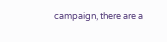campaign, there are a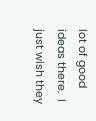lot of good ideas there.  I just wish they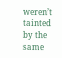weren’t tainted by the same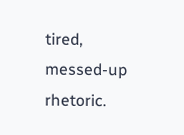tired, messed-up rhetoric.